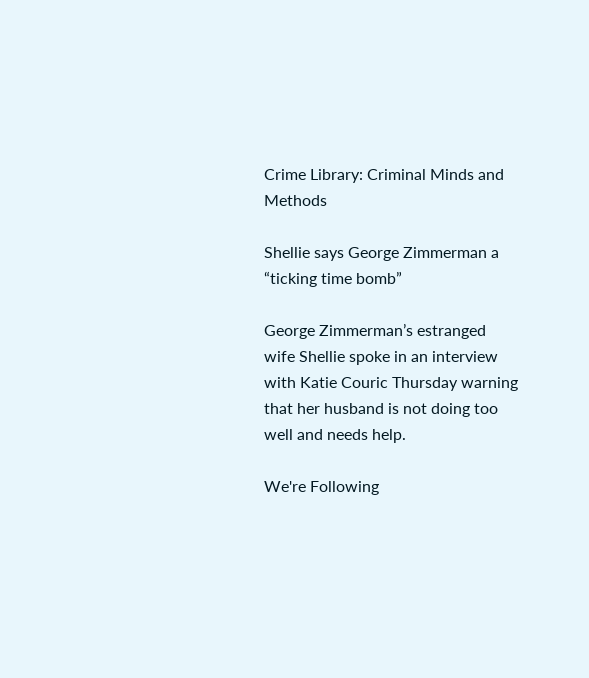Crime Library: Criminal Minds and Methods

Shellie says George Zimmerman a “ticking time bomb”

George Zimmerman’s estranged wife Shellie spoke in an interview with Katie Couric Thursday warning that her husband is not doing too well and needs help.

We're Following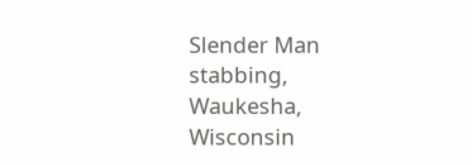Slender Man stabbing, Waukesha, Wisconsin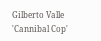Gilberto Valle 'Cannibal Cop'